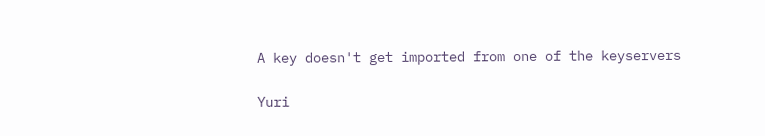A key doesn't get imported from one of the keyservers

Yuri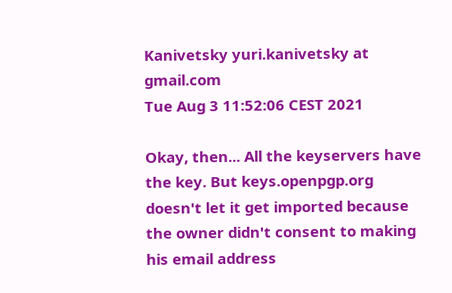Kanivetsky yuri.kanivetsky at gmail.com
Tue Aug 3 11:52:06 CEST 2021

Okay, then... All the keyservers have the key. But keys.openpgp.org
doesn't let it get imported because the owner didn't consent to making
his email address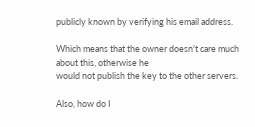publicly known by verifying his email address.

Which means that the owner doesn't care much about this, otherwise he
would not publish the key to the other servers.

Also, how do I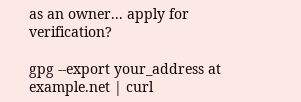as an owner... apply for verification?

gpg --export your_address at example.net | curl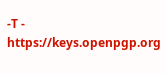-T - https://keys.openpgp.org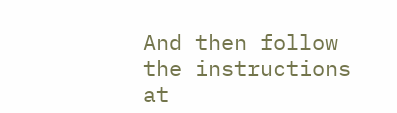And then follow the instructions at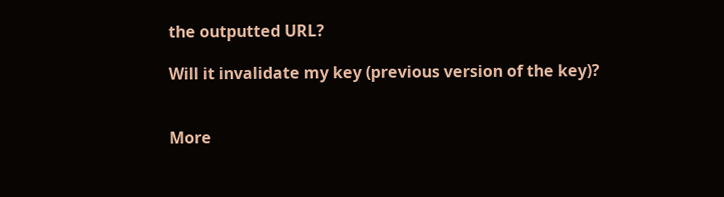the outputted URL?

Will it invalidate my key (previous version of the key)?


More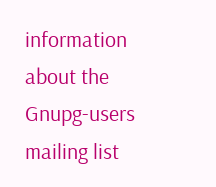information about the Gnupg-users mailing list